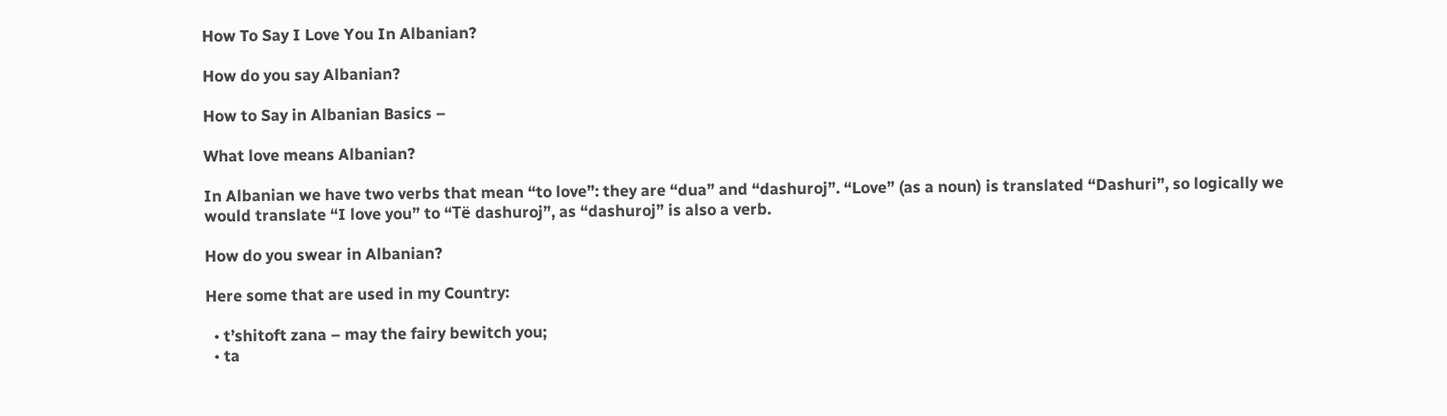How To Say I Love You In Albanian?

How do you say Albanian?

How to Say in Albanian Basics –

What love means Albanian?

In Albanian we have two verbs that mean “to love”: they are “dua” and “dashuroj”. “Love” (as a noun) is translated “Dashuri”, so logically we would translate “I love you” to “Të dashuroj”, as “dashuroj” is also a verb.

How do you swear in Albanian?

Here some that are used in my Country:

  • t’shitoft zana – may the fairy bewitch you;
  • ta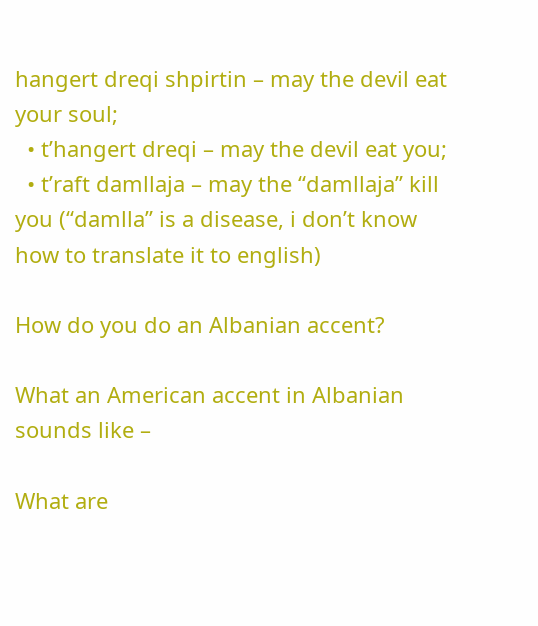hangert dreqi shpirtin – may the devil eat your soul;
  • t’hangert dreqi – may the devil eat you;
  • t’raft damllaja – may the “damllaja” kill you (“damlla” is a disease, i don’t know how to translate it to english)

How do you do an Albanian accent?

What an American accent in Albanian sounds like –

What are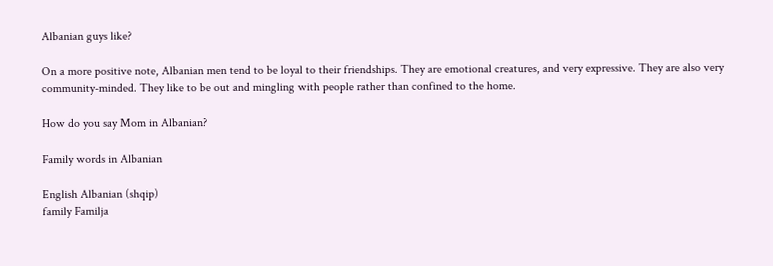Albanian guys like?

On a more positive note, Albanian men tend to be loyal to their friendships. They are emotional creatures, and very expressive. They are also very community-minded. They like to be out and mingling with people rather than confined to the home.

How do you say Mom in Albanian?

Family words in Albanian

English Albanian (shqip)
family Familja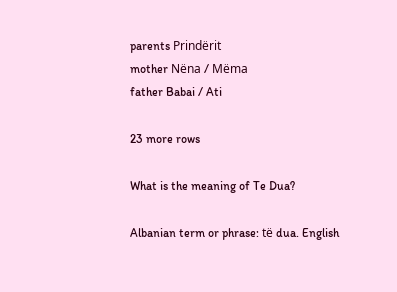parents Prindërit
mother Nëna / Mëma
father Babai / Ati

23 more rows

What is the meaning of Te Dua?

Albanian term or phrase: të dua. English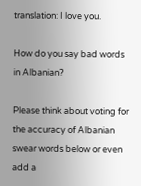translation: I love you.

How do you say bad words in Albanian?

Please think about voting for the accuracy of Albanian swear words below or even add a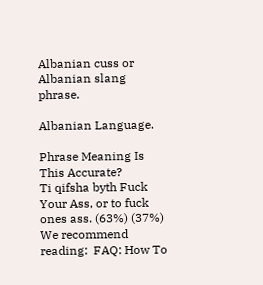Albanian cuss or Albanian slang phrase.

Albanian Language.

Phrase Meaning Is This Accurate?
Ti qifsha byth Fuck Your Ass, or to fuck ones ass. (63%) (37%)
We recommend reading:  FAQ: How To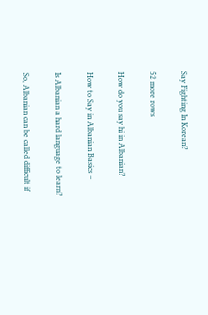Say Fighting In Korean?

52 more rows

How do you say hi in Albanian?

How to Say in Albanian Basics –

Is Albanian a hard language to learn?

So, Albanian can be called difficult if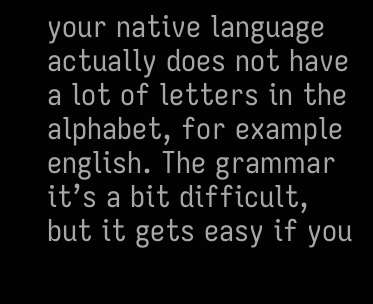your native language actually does not have a lot of letters in the alphabet, for example english. The grammar it’s a bit difficult, but it gets easy if you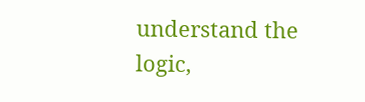understand the logic,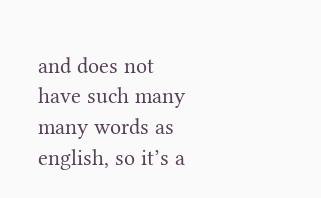and does not have such many many words as english, so it’s a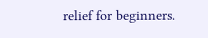relief for beginners.